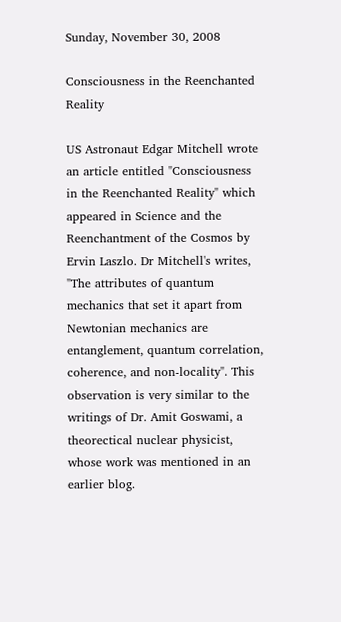Sunday, November 30, 2008

Consciousness in the Reenchanted Reality

US Astronaut Edgar Mitchell wrote an article entitled "Consciousness in the Reenchanted Reality" which appeared in Science and the Reenchantment of the Cosmos by Ervin Laszlo. Dr Mitchell's writes, "The attributes of quantum mechanics that set it apart from Newtonian mechanics are entanglement, quantum correlation, coherence, and non-locality". This observation is very similar to the writings of Dr. Amit Goswami, a theorectical nuclear physicist, whose work was mentioned in an earlier blog.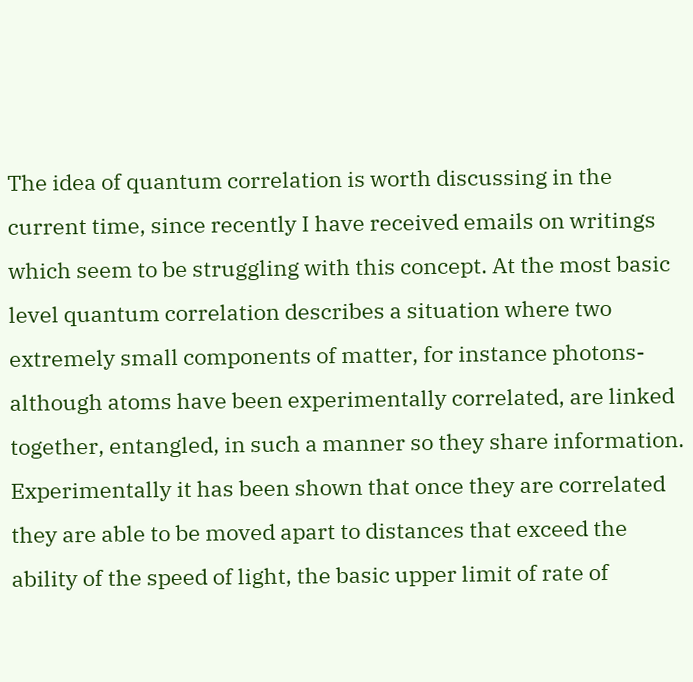The idea of quantum correlation is worth discussing in the current time, since recently I have received emails on writings which seem to be struggling with this concept. At the most basic level quantum correlation describes a situation where two extremely small components of matter, for instance photons-although atoms have been experimentally correlated, are linked together, entangled, in such a manner so they share information. Experimentally it has been shown that once they are correlated they are able to be moved apart to distances that exceed the ability of the speed of light, the basic upper limit of rate of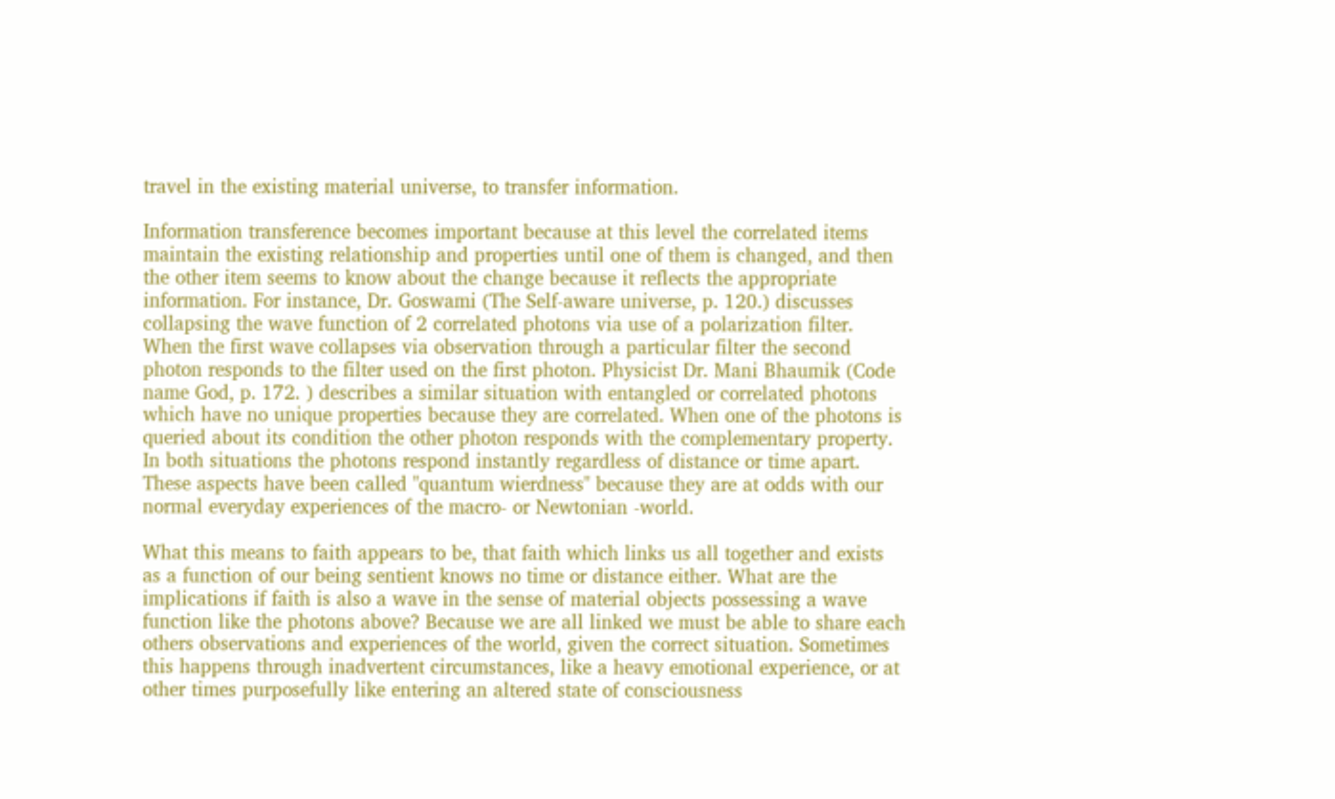travel in the existing material universe, to transfer information.

Information transference becomes important because at this level the correlated items maintain the existing relationship and properties until one of them is changed, and then the other item seems to know about the change because it reflects the appropriate information. For instance, Dr. Goswami (The Self-aware universe, p. 120.) discusses collapsing the wave function of 2 correlated photons via use of a polarization filter. When the first wave collapses via observation through a particular filter the second photon responds to the filter used on the first photon. Physicist Dr. Mani Bhaumik (Code name God, p. 172. ) describes a similar situation with entangled or correlated photons which have no unique properties because they are correlated. When one of the photons is queried about its condition the other photon responds with the complementary property. In both situations the photons respond instantly regardless of distance or time apart. These aspects have been called "quantum wierdness" because they are at odds with our normal everyday experiences of the macro- or Newtonian -world.

What this means to faith appears to be, that faith which links us all together and exists as a function of our being sentient knows no time or distance either. What are the implications if faith is also a wave in the sense of material objects possessing a wave function like the photons above? Because we are all linked we must be able to share each others observations and experiences of the world, given the correct situation. Sometimes this happens through inadvertent circumstances, like a heavy emotional experience, or at other times purposefully like entering an altered state of consciousness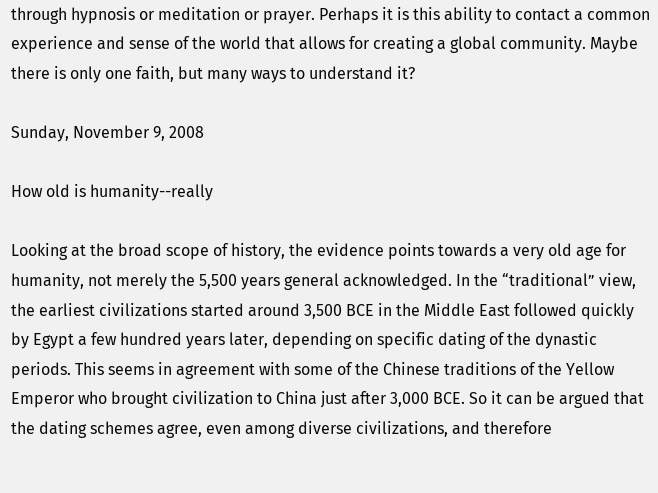through hypnosis or meditation or prayer. Perhaps it is this ability to contact a common experience and sense of the world that allows for creating a global community. Maybe there is only one faith, but many ways to understand it?

Sunday, November 9, 2008

How old is humanity--really

Looking at the broad scope of history, the evidence points towards a very old age for humanity, not merely the 5,500 years general acknowledged. In the “traditional” view, the earliest civilizations started around 3,500 BCE in the Middle East followed quickly by Egypt a few hundred years later, depending on specific dating of the dynastic periods. This seems in agreement with some of the Chinese traditions of the Yellow Emperor who brought civilization to China just after 3,000 BCE. So it can be argued that the dating schemes agree, even among diverse civilizations, and therefore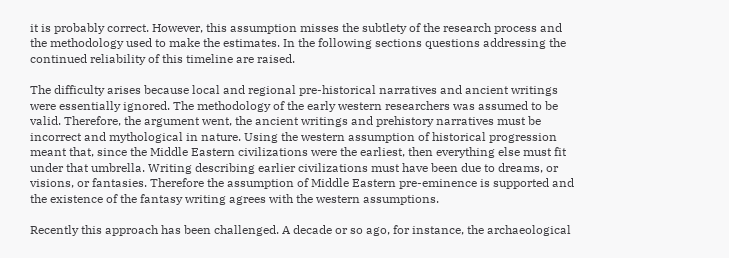it is probably correct. However, this assumption misses the subtlety of the research process and the methodology used to make the estimates. In the following sections questions addressing the continued reliability of this timeline are raised.

The difficulty arises because local and regional pre-historical narratives and ancient writings were essentially ignored. The methodology of the early western researchers was assumed to be valid. Therefore, the argument went, the ancient writings and prehistory narratives must be incorrect and mythological in nature. Using the western assumption of historical progression meant that, since the Middle Eastern civilizations were the earliest, then everything else must fit under that umbrella. Writing describing earlier civilizations must have been due to dreams, or visions, or fantasies. Therefore the assumption of Middle Eastern pre-eminence is supported and the existence of the fantasy writing agrees with the western assumptions.

Recently this approach has been challenged. A decade or so ago, for instance, the archaeological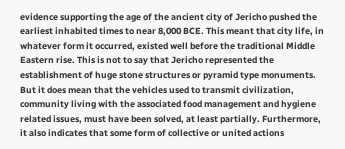evidence supporting the age of the ancient city of Jericho pushed the earliest inhabited times to near 8,000 BCE. This meant that city life, in whatever form it occurred, existed well before the traditional Middle Eastern rise. This is not to say that Jericho represented the establishment of huge stone structures or pyramid type monuments. But it does mean that the vehicles used to transmit civilization, community living with the associated food management and hygiene related issues, must have been solved, at least partially. Furthermore, it also indicates that some form of collective or united actions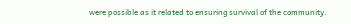were possible as it related to ensuring survival of the community.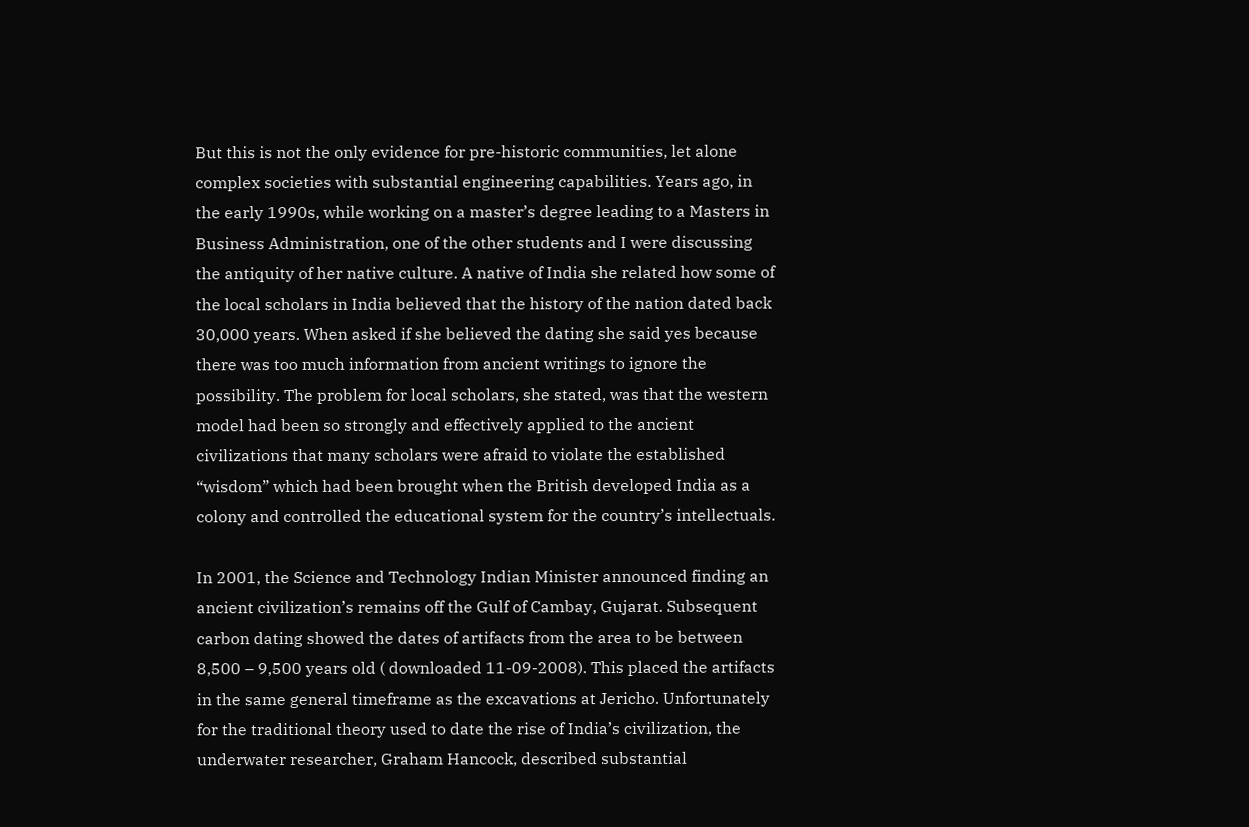But this is not the only evidence for pre-historic communities, let alone complex societies with substantial engineering capabilities. Years ago, in the early 1990s, while working on a master’s degree leading to a Masters in Business Administration, one of the other students and I were discussing the antiquity of her native culture. A native of India she related how some of the local scholars in India believed that the history of the nation dated back 30,000 years. When asked if she believed the dating she said yes because there was too much information from ancient writings to ignore the possibility. The problem for local scholars, she stated, was that the western model had been so strongly and effectively applied to the ancient civilizations that many scholars were afraid to violate the established “wisdom” which had been brought when the British developed India as a colony and controlled the educational system for the country’s intellectuals.

In 2001, the Science and Technology Indian Minister announced finding an ancient civilization’s remains off the Gulf of Cambay, Gujarat. Subsequent carbon dating showed the dates of artifacts from the area to be between 8,500 – 9,500 years old ( downloaded 11-09-2008). This placed the artifacts in the same general timeframe as the excavations at Jericho. Unfortunately for the traditional theory used to date the rise of India’s civilization, the underwater researcher, Graham Hancock, described substantial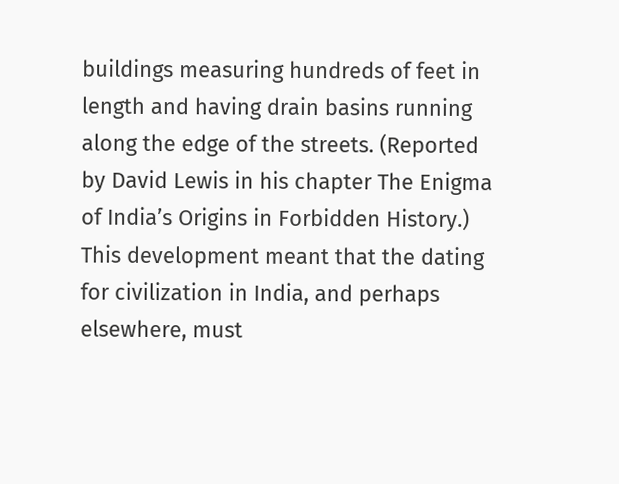buildings measuring hundreds of feet in length and having drain basins running along the edge of the streets. (Reported by David Lewis in his chapter The Enigma of India’s Origins in Forbidden History.) This development meant that the dating for civilization in India, and perhaps elsewhere, must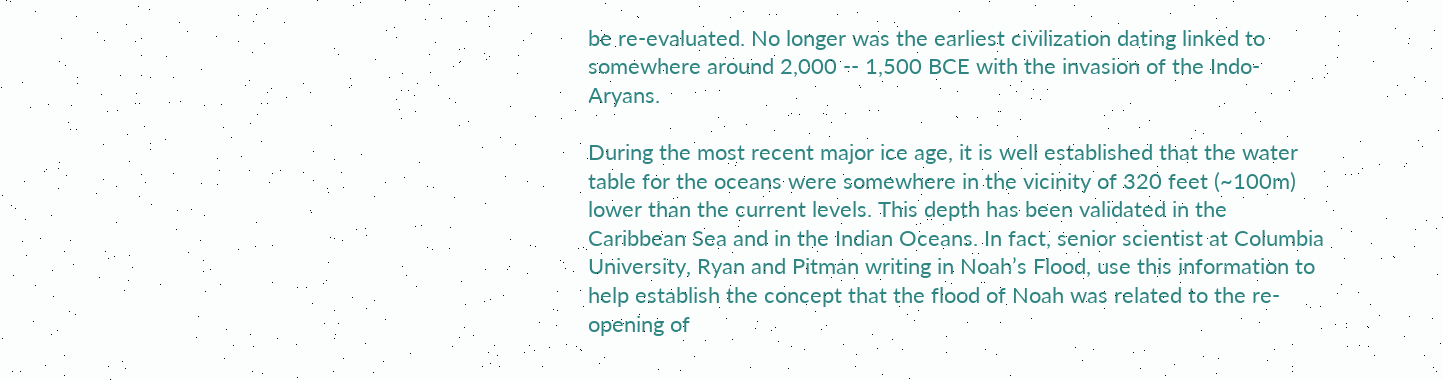be re-evaluated. No longer was the earliest civilization dating linked to somewhere around 2,000 -- 1,500 BCE with the invasion of the Indo-Aryans.

During the most recent major ice age, it is well established that the water table for the oceans were somewhere in the vicinity of 320 feet (~100m) lower than the current levels. This depth has been validated in the Caribbean Sea and in the Indian Oceans. In fact, senior scientist at Columbia University, Ryan and Pitman writing in Noah’s Flood, use this information to help establish the concept that the flood of Noah was related to the re-opening of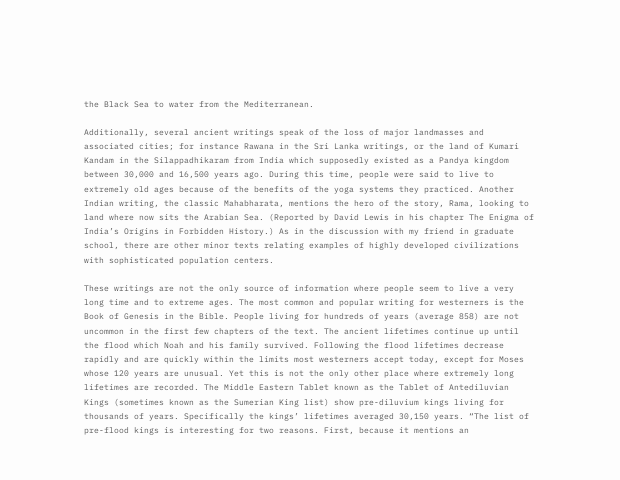the Black Sea to water from the Mediterranean.

Additionally, several ancient writings speak of the loss of major landmasses and associated cities; for instance Rawana in the Sri Lanka writings, or the land of Kumari Kandam in the Silappadhikaram from India which supposedly existed as a Pandya kingdom between 30,000 and 16,500 years ago. During this time, people were said to live to extremely old ages because of the benefits of the yoga systems they practiced. Another Indian writing, the classic Mahabharata, mentions the hero of the story, Rama, looking to land where now sits the Arabian Sea. (Reported by David Lewis in his chapter The Enigma of India’s Origins in Forbidden History.) As in the discussion with my friend in graduate school, there are other minor texts relating examples of highly developed civilizations with sophisticated population centers.

These writings are not the only source of information where people seem to live a very long time and to extreme ages. The most common and popular writing for westerners is the Book of Genesis in the Bible. People living for hundreds of years (average 858) are not uncommon in the first few chapters of the text. The ancient lifetimes continue up until the flood which Noah and his family survived. Following the flood lifetimes decrease rapidly and are quickly within the limits most westerners accept today, except for Moses whose 120 years are unusual. Yet this is not the only other place where extremely long lifetimes are recorded. The Middle Eastern Tablet known as the Tablet of Antediluvian Kings (sometimes known as the Sumerian King list) show pre-diluvium kings living for thousands of years. Specifically the kings’ lifetimes averaged 30,150 years. “The list of pre-flood kings is interesting for two reasons. First, because it mentions an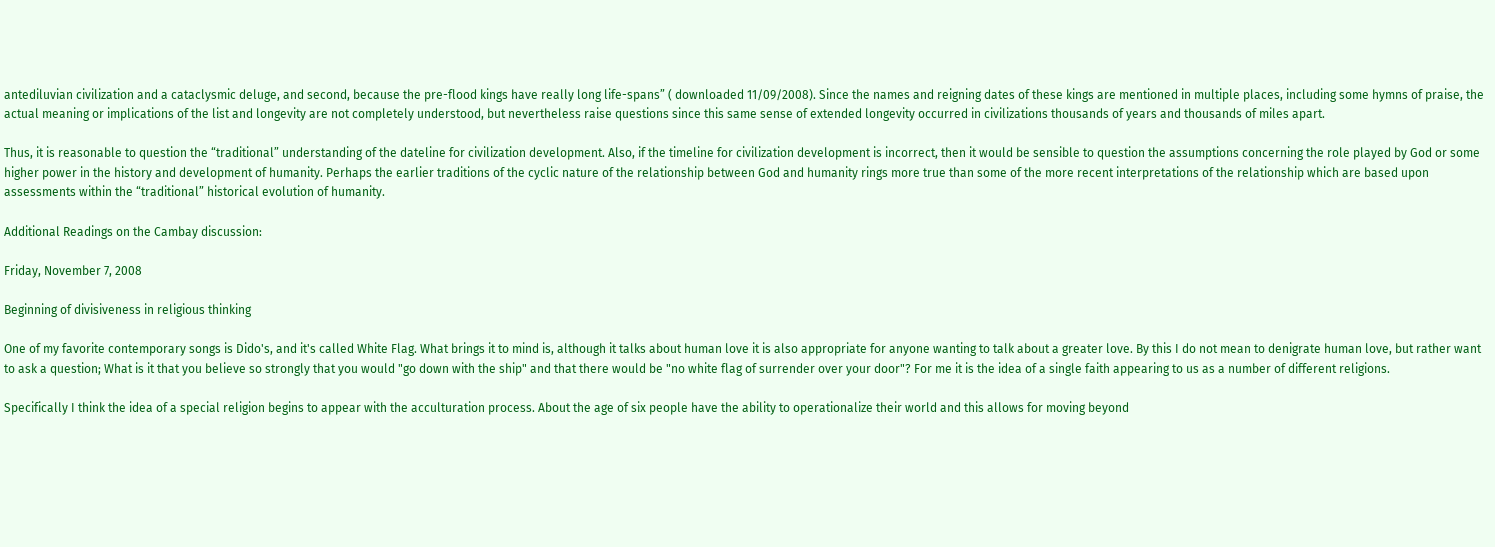antediluvian civilization and a cataclysmic deluge, and second, because the pre-flood kings have really long life-spans” ( downloaded 11/09/2008). Since the names and reigning dates of these kings are mentioned in multiple places, including some hymns of praise, the actual meaning or implications of the list and longevity are not completely understood, but nevertheless raise questions since this same sense of extended longevity occurred in civilizations thousands of years and thousands of miles apart.

Thus, it is reasonable to question the “traditional” understanding of the dateline for civilization development. Also, if the timeline for civilization development is incorrect, then it would be sensible to question the assumptions concerning the role played by God or some higher power in the history and development of humanity. Perhaps the earlier traditions of the cyclic nature of the relationship between God and humanity rings more true than some of the more recent interpretations of the relationship which are based upon assessments within the “traditional” historical evolution of humanity.

Additional Readings on the Cambay discussion:

Friday, November 7, 2008

Beginning of divisiveness in religious thinking

One of my favorite contemporary songs is Dido's, and it's called White Flag. What brings it to mind is, although it talks about human love it is also appropriate for anyone wanting to talk about a greater love. By this I do not mean to denigrate human love, but rather want to ask a question; What is it that you believe so strongly that you would "go down with the ship" and that there would be "no white flag of surrender over your door"? For me it is the idea of a single faith appearing to us as a number of different religions.

Specifically I think the idea of a special religion begins to appear with the acculturation process. About the age of six people have the ability to operationalize their world and this allows for moving beyond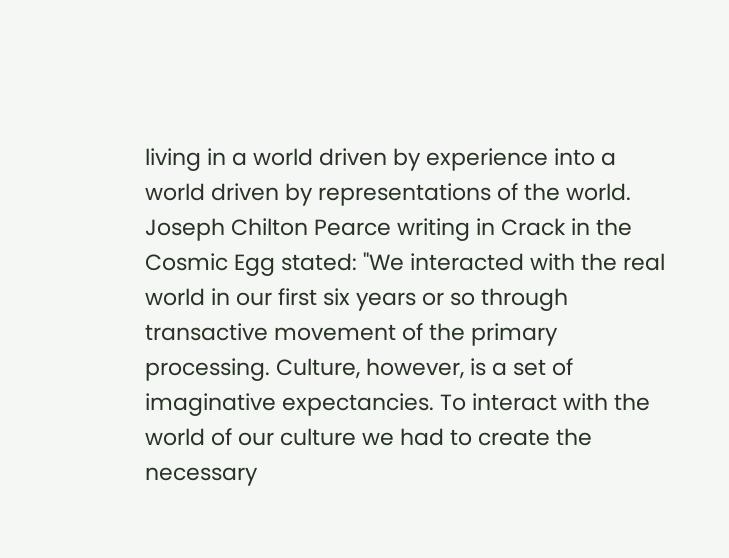living in a world driven by experience into a world driven by representations of the world. Joseph Chilton Pearce writing in Crack in the Cosmic Egg stated: "We interacted with the real world in our first six years or so through transactive movement of the primary processing. Culture, however, is a set of imaginative expectancies. To interact with the world of our culture we had to create the necessary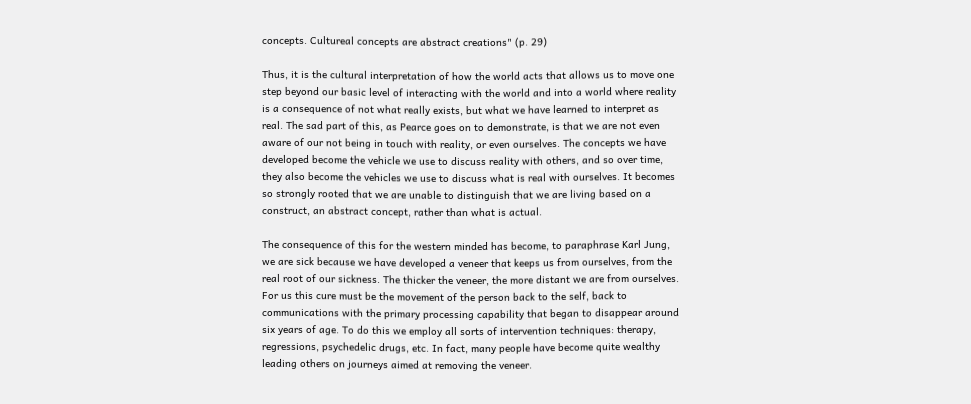concepts. Cultureal concepts are abstract creations" (p. 29)

Thus, it is the cultural interpretation of how the world acts that allows us to move one step beyond our basic level of interacting with the world and into a world where reality is a consequence of not what really exists, but what we have learned to interpret as real. The sad part of this, as Pearce goes on to demonstrate, is that we are not even aware of our not being in touch with reality, or even ourselves. The concepts we have developed become the vehicle we use to discuss reality with others, and so over time, they also become the vehicles we use to discuss what is real with ourselves. It becomes so strongly rooted that we are unable to distinguish that we are living based on a construct, an abstract concept, rather than what is actual.

The consequence of this for the western minded has become, to paraphrase Karl Jung, we are sick because we have developed a veneer that keeps us from ourselves, from the real root of our sickness. The thicker the veneer, the more distant we are from ourselves. For us this cure must be the movement of the person back to the self, back to communications with the primary processing capability that began to disappear around six years of age. To do this we employ all sorts of intervention techniques: therapy, regressions, psychedelic drugs, etc. In fact, many people have become quite wealthy leading others on journeys aimed at removing the veneer.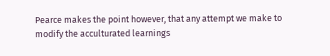Pearce makes the point however, that any attempt we make to modify the acculturated learnings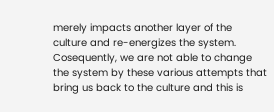merely impacts another layer of the culture and re-energizes the system. Cosequently, we are not able to change the system by these various attempts that bring us back to the culture and this is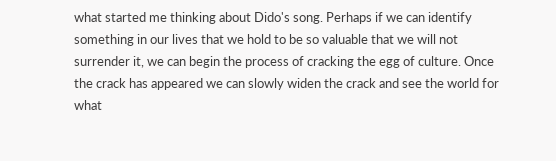what started me thinking about Dido's song. Perhaps if we can identify something in our lives that we hold to be so valuable that we will not surrender it, we can begin the process of cracking the egg of culture. Once the crack has appeared we can slowly widen the crack and see the world for what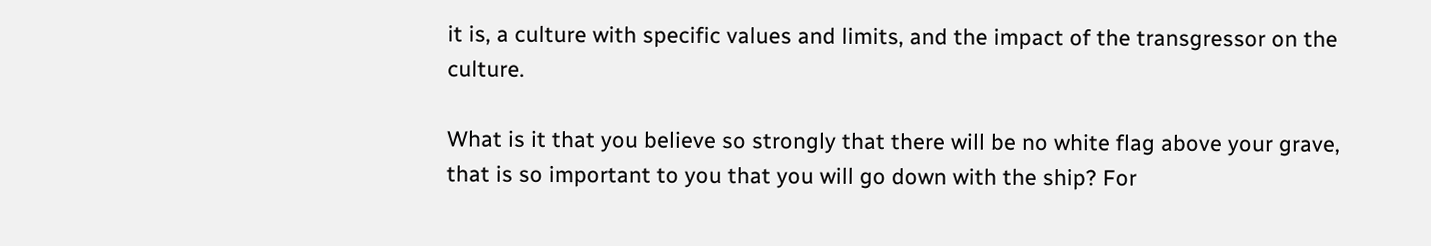it is, a culture with specific values and limits, and the impact of the transgressor on the culture.

What is it that you believe so strongly that there will be no white flag above your grave, that is so important to you that you will go down with the ship? For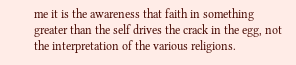me it is the awareness that faith in something greater than the self drives the crack in the egg, not the interpretation of the various religions.